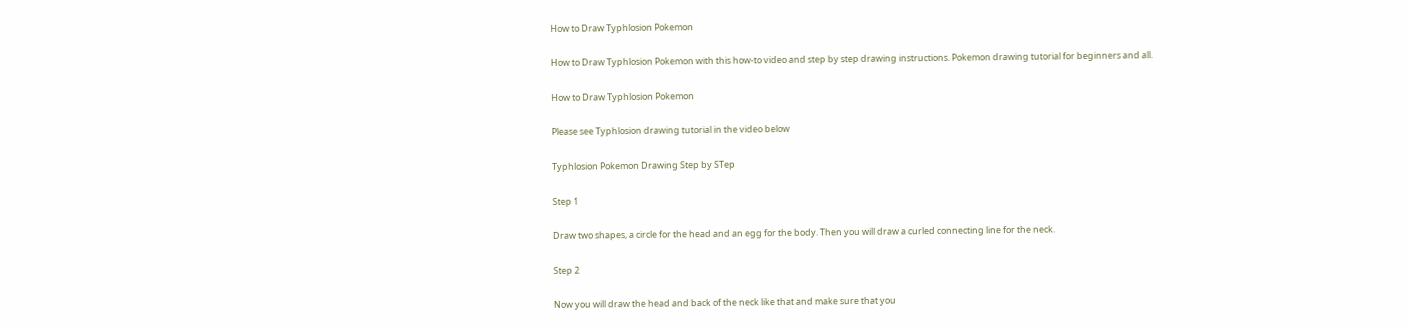How to Draw Typhlosion Pokemon

How to Draw Typhlosion Pokemon with this how-to video and step by step drawing instructions. Pokemon drawing tutorial for beginners and all.

How to Draw Typhlosion Pokemon

Please see Typhlosion drawing tutorial in the video below

Typhlosion Pokemon Drawing Step by STep

Step 1

Draw two shapes, a circle for the head and an egg for the body. Then you will draw a curled connecting line for the neck.

Step 2

Now you will draw the head and back of the neck like that and make sure that you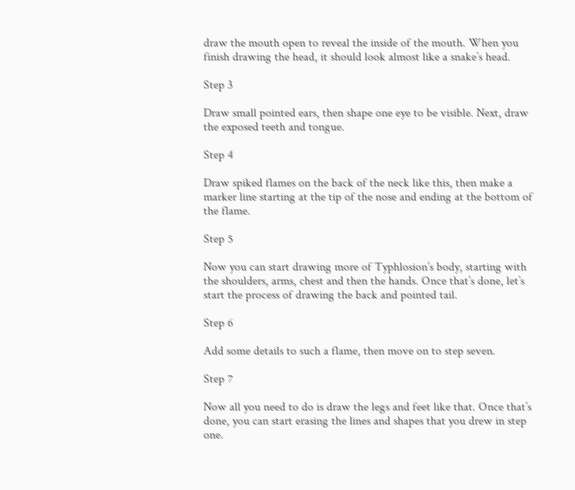draw the mouth open to reveal the inside of the mouth. When you finish drawing the head, it should look almost like a snake’s head.

Step 3

Draw small pointed ears, then shape one eye to be visible. Next, draw the exposed teeth and tongue.

Step 4

Draw spiked flames on the back of the neck like this, then make a marker line starting at the tip of the nose and ending at the bottom of the flame.

Step 5

Now you can start drawing more of Typhlosion’s body, starting with the shoulders, arms, chest and then the hands. Once that’s done, let’s start the process of drawing the back and pointed tail.

Step 6

Add some details to such a flame, then move on to step seven.

Step 7

Now all you need to do is draw the legs and feet like that. Once that’s done, you can start erasing the lines and shapes that you drew in step one.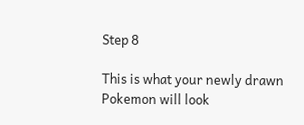Step 8

This is what your newly drawn Pokemon will look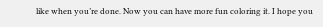like when you’re done. Now you can have more fun coloring it. I hope you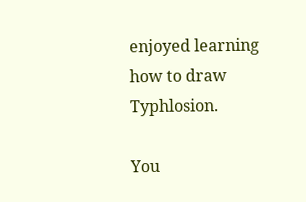enjoyed learning how to draw Typhlosion.

You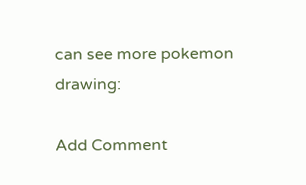can see more pokemon drawing:

Add Comment